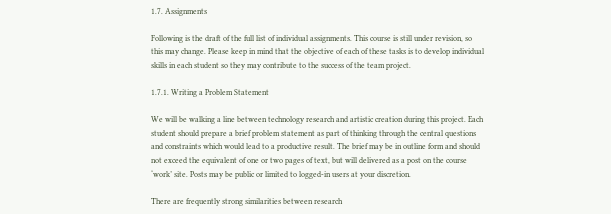1.7. Assignments

Following is the draft of the full list of individual assignments. This course is still under revision, so this may change. Please keep in mind that the objective of each of these tasks is to develop individual skills in each student so they may contribute to the success of the team project.

1.7.1. Writing a Problem Statement

We will be walking a line between technology research and artistic creation during this project. Each student should prepare a brief problem statement as part of thinking through the central questions and constraints which would lead to a productive result. The brief may be in outline form and should not exceed the equivalent of one or two pages of text, but will delivered as a post on the course ‘work’ site. Posts may be public or limited to logged-in users at your discretion.

There are frequently strong similarities between research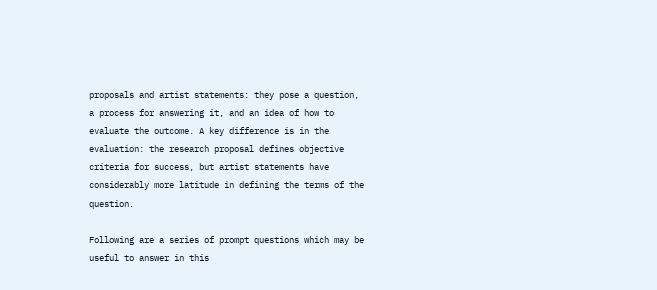proposals and artist statements: they pose a question, a process for answering it, and an idea of how to evaluate the outcome. A key difference is in the evaluation: the research proposal defines objective criteria for success, but artist statements have considerably more latitude in defining the terms of the question.

Following are a series of prompt questions which may be useful to answer in this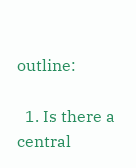outline:

  1. Is there a central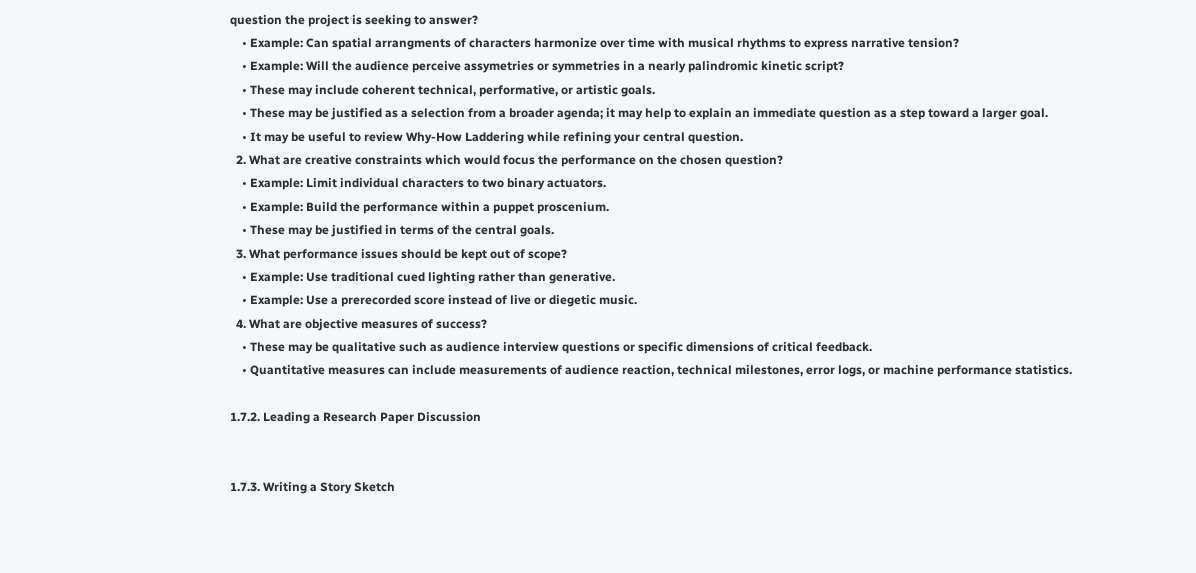question the project is seeking to answer?
    • Example: Can spatial arrangments of characters harmonize over time with musical rhythms to express narrative tension?
    • Example: Will the audience perceive assymetries or symmetries in a nearly palindromic kinetic script?
    • These may include coherent technical, performative, or artistic goals.
    • These may be justified as a selection from a broader agenda; it may help to explain an immediate question as a step toward a larger goal.
    • It may be useful to review Why-How Laddering while refining your central question.
  2. What are creative constraints which would focus the performance on the chosen question?
    • Example: Limit individual characters to two binary actuators.
    • Example: Build the performance within a puppet proscenium.
    • These may be justified in terms of the central goals.
  3. What performance issues should be kept out of scope?
    • Example: Use traditional cued lighting rather than generative.
    • Example: Use a prerecorded score instead of live or diegetic music.
  4. What are objective measures of success?
    • These may be qualitative such as audience interview questions or specific dimensions of critical feedback.
    • Quantitative measures can include measurements of audience reaction, technical milestones, error logs, or machine performance statistics.

1.7.2. Leading a Research Paper Discussion


1.7.3. Writing a Story Sketch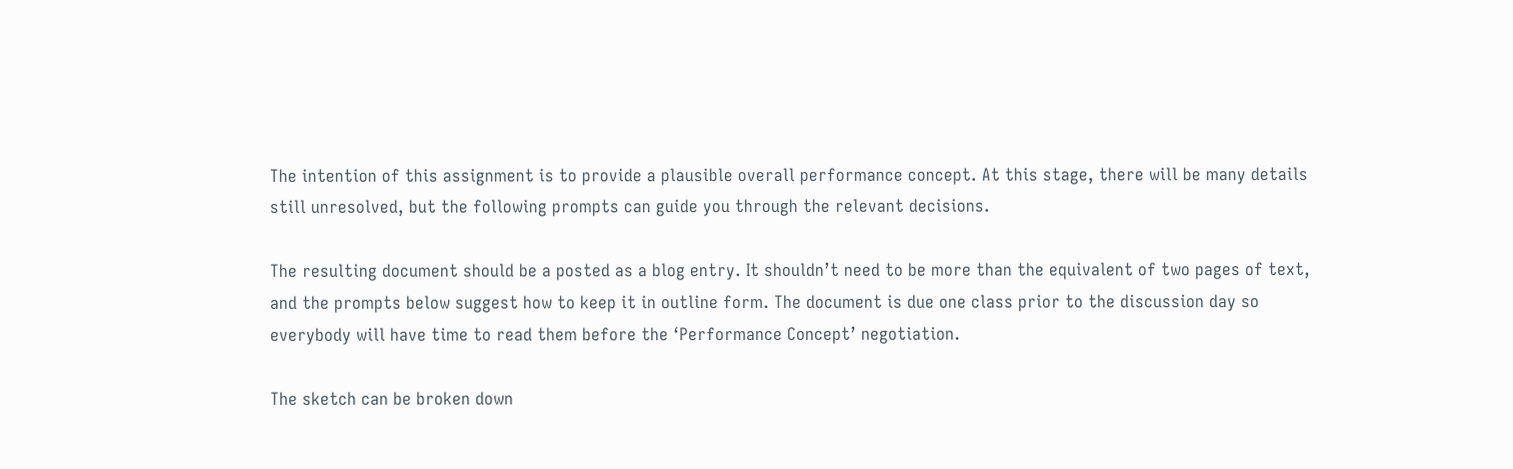The intention of this assignment is to provide a plausible overall performance concept. At this stage, there will be many details still unresolved, but the following prompts can guide you through the relevant decisions.

The resulting document should be a posted as a blog entry. It shouldn’t need to be more than the equivalent of two pages of text, and the prompts below suggest how to keep it in outline form. The document is due one class prior to the discussion day so everybody will have time to read them before the ‘Performance Concept’ negotiation.

The sketch can be broken down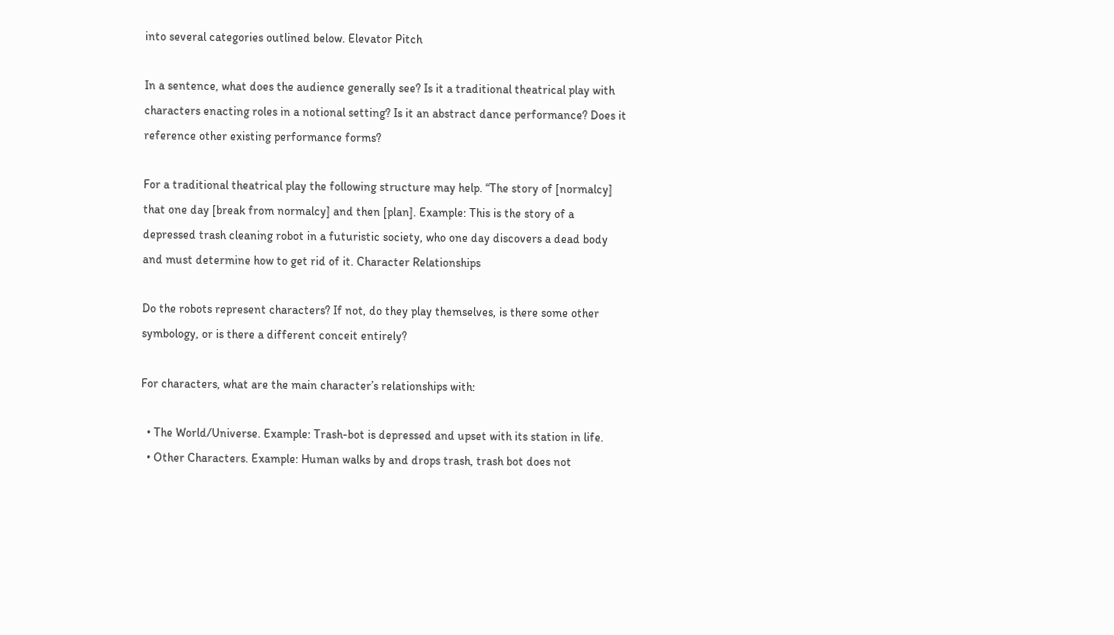into several categories outlined below. Elevator Pitch

In a sentence, what does the audience generally see? Is it a traditional theatrical play with characters enacting roles in a notional setting? Is it an abstract dance performance? Does it reference other existing performance forms?

For a traditional theatrical play the following structure may help. “The story of [normalcy] that one day [break from normalcy] and then [plan]. Example: This is the story of a depressed trash cleaning robot in a futuristic society, who one day discovers a dead body and must determine how to get rid of it. Character Relationships

Do the robots represent characters? If not, do they play themselves, is there some other symbology, or is there a different conceit entirely?

For characters, what are the main character’s relationships with:

  • The World/Universe. Example: Trash-bot is depressed and upset with its station in life.
  • Other Characters. Example: Human walks by and drops trash, trash bot does not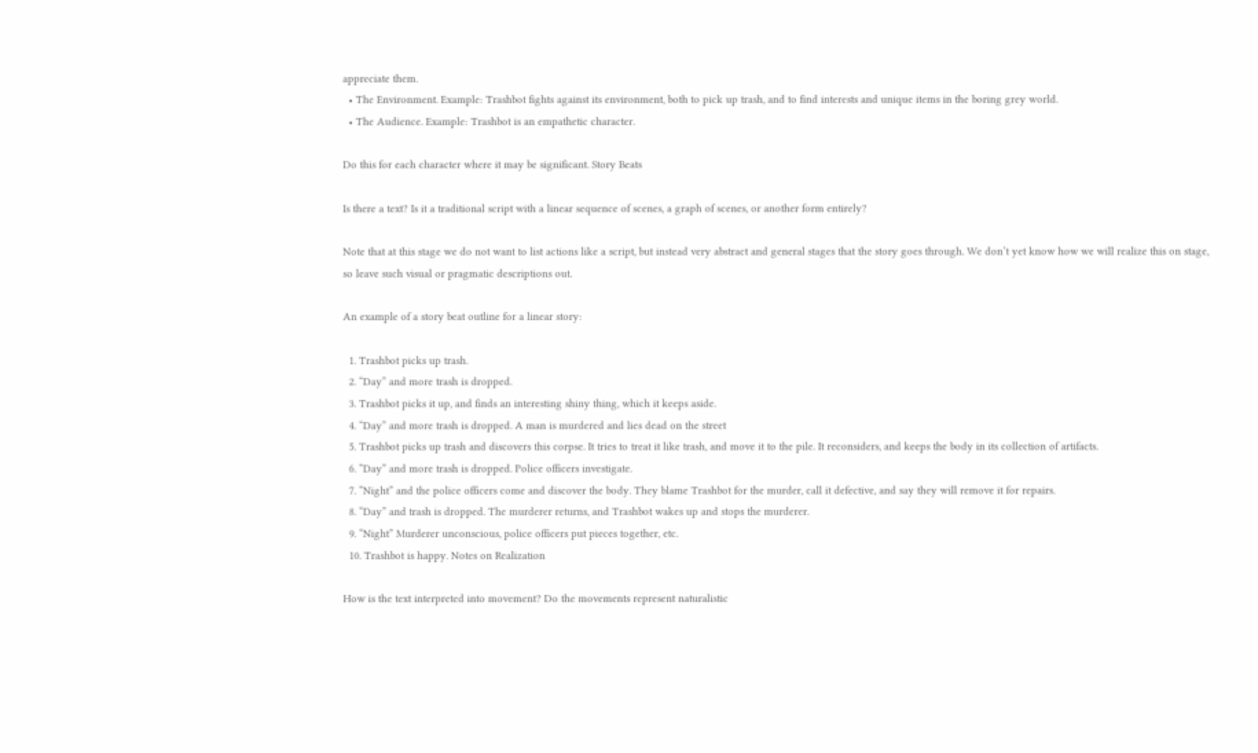appreciate them.
  • The Environment. Example: Trashbot fights against its environment, both to pick up trash, and to find interests and unique items in the boring grey world.
  • The Audience. Example: Trashbot is an empathetic character.

Do this for each character where it may be significant. Story Beats

Is there a text? Is it a traditional script with a linear sequence of scenes, a graph of scenes, or another form entirely?

Note that at this stage we do not want to list actions like a script, but instead very abstract and general stages that the story goes through. We don’t yet know how we will realize this on stage, so leave such visual or pragmatic descriptions out.

An example of a story beat outline for a linear story:

  1. Trashbot picks up trash.
  2. “Day” and more trash is dropped.
  3. Trashbot picks it up, and finds an interesting shiny thing, which it keeps aside.
  4. “Day” and more trash is dropped. A man is murdered and lies dead on the street
  5. Trashbot picks up trash and discovers this corpse. It tries to treat it like trash, and move it to the pile. It reconsiders, and keeps the body in its collection of artifacts.
  6. “Day” and more trash is dropped. Police officers investigate.
  7. “Night” and the police officers come and discover the body. They blame Trashbot for the murder, call it defective, and say they will remove it for repairs.
  8. “Day” and trash is dropped. The murderer returns, and Trashbot wakes up and stops the murderer.
  9. “Night” Murderer unconscious, police officers put pieces together, etc.
  10. Trashbot is happy. Notes on Realization

How is the text interpreted into movement? Do the movements represent naturalistic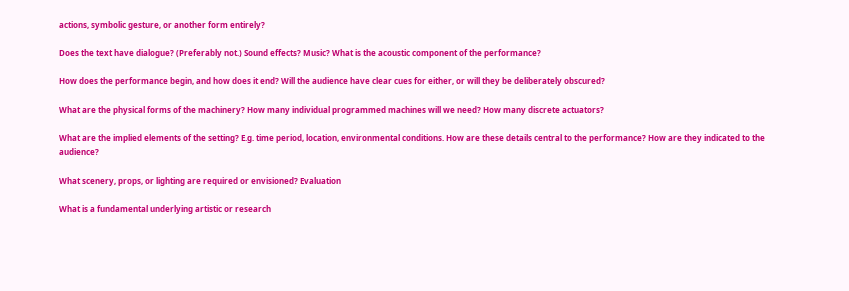actions, symbolic gesture, or another form entirely?

Does the text have dialogue? (Preferably not.) Sound effects? Music? What is the acoustic component of the performance?

How does the performance begin, and how does it end? Will the audience have clear cues for either, or will they be deliberately obscured?

What are the physical forms of the machinery? How many individual programmed machines will we need? How many discrete actuators?

What are the implied elements of the setting? E.g. time period, location, environmental conditions. How are these details central to the performance? How are they indicated to the audience?

What scenery, props, or lighting are required or envisioned? Evaluation

What is a fundamental underlying artistic or research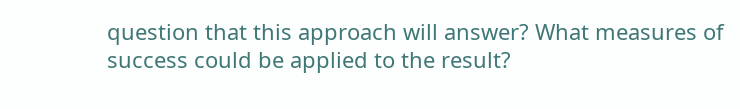question that this approach will answer? What measures of success could be applied to the result?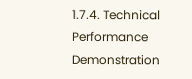1.7.4. Technical Performance Demonstration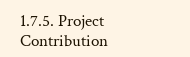1.7.5. Project Contribution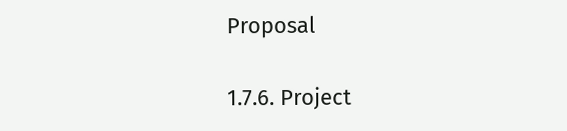Proposal

1.7.6. Project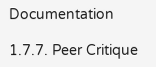Documentation

1.7.7. Peer Critique